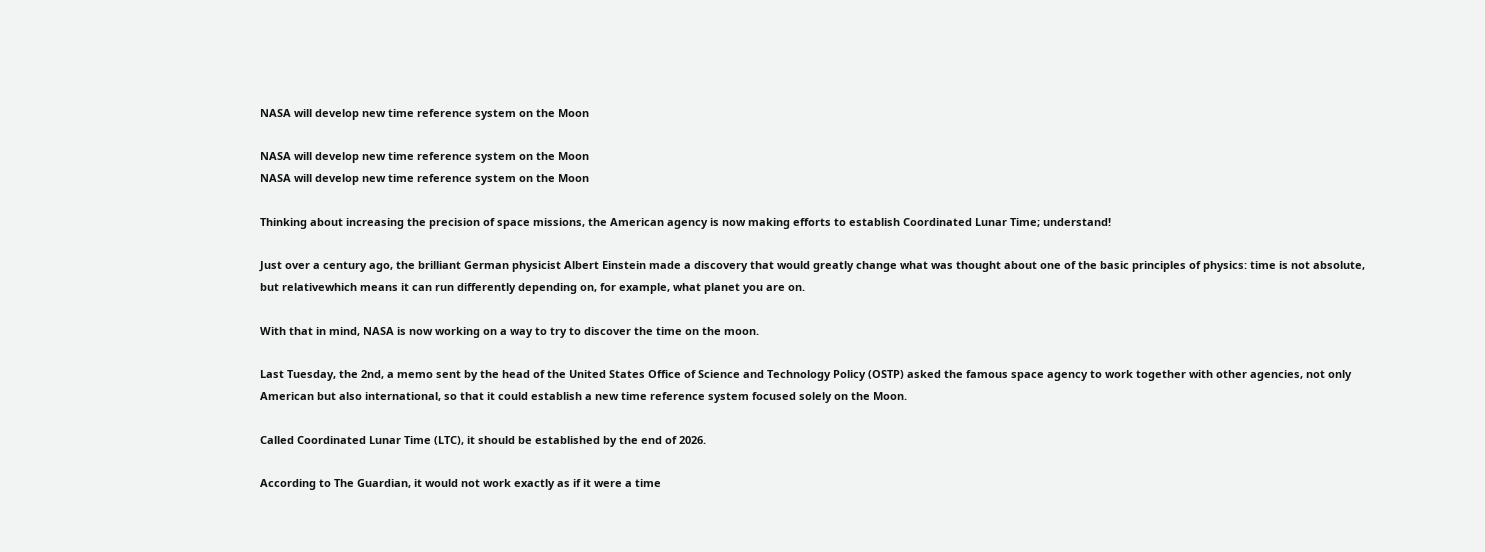NASA will develop new time reference system on the Moon

NASA will develop new time reference system on the Moon
NASA will develop new time reference system on the Moon

Thinking about increasing the precision of space missions, the American agency is now making efforts to establish Coordinated Lunar Time; understand!

Just over a century ago, the brilliant German physicist Albert Einstein made a discovery that would greatly change what was thought about one of the basic principles of physics: time is not absolute, but relativewhich means it can run differently depending on, for example, what planet you are on.

With that in mind, NASA is now working on a way to try to discover the time on the moon.

Last Tuesday, the 2nd, a memo sent by the head of the United States Office of Science and Technology Policy (OSTP) asked the famous space agency to work together with other agencies, not only American but also international, so that it could establish a new time reference system focused solely on the Moon.

Called Coordinated Lunar Time (LTC), it should be established by the end of 2026.

According to The Guardian, it would not work exactly as if it were a time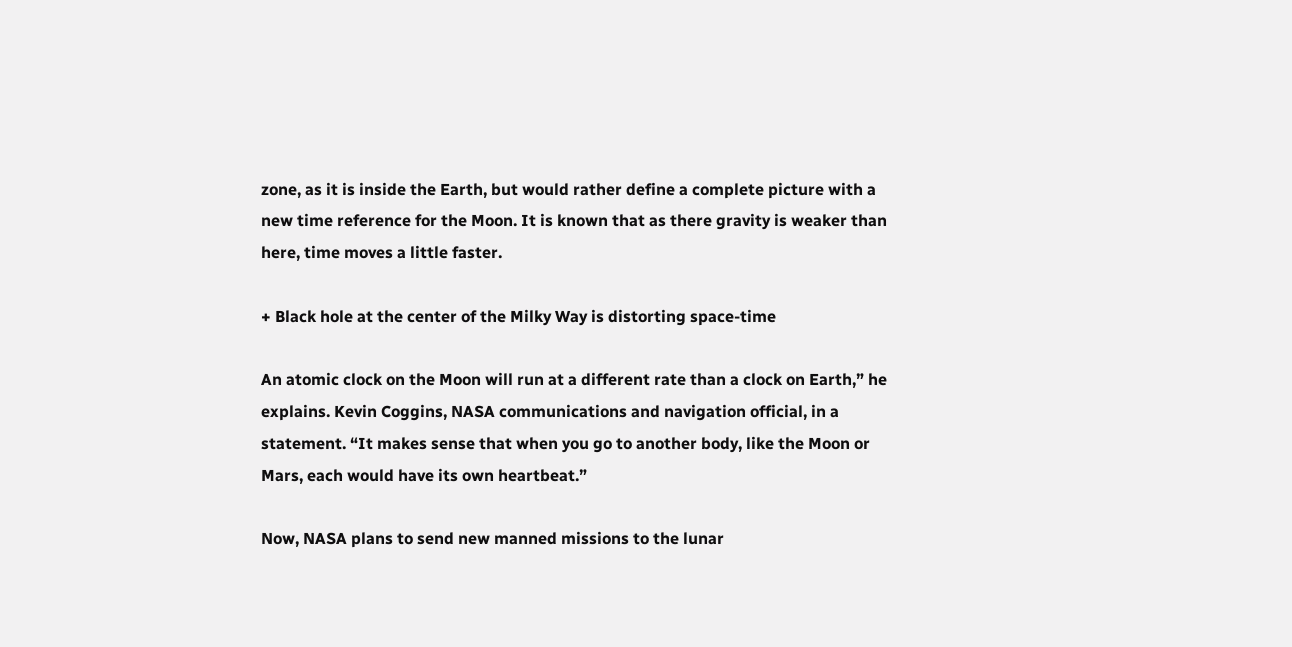zone, as it is inside the Earth, but would rather define a complete picture with a new time reference for the Moon. It is known that as there gravity is weaker than here, time moves a little faster.

+ Black hole at the center of the Milky Way is distorting space-time

An atomic clock on the Moon will run at a different rate than a clock on Earth,” he explains. Kevin Coggins, NASA communications and navigation official, in a statement. “It makes sense that when you go to another body, like the Moon or Mars, each would have its own heartbeat.”

Now, NASA plans to send new manned missions to the lunar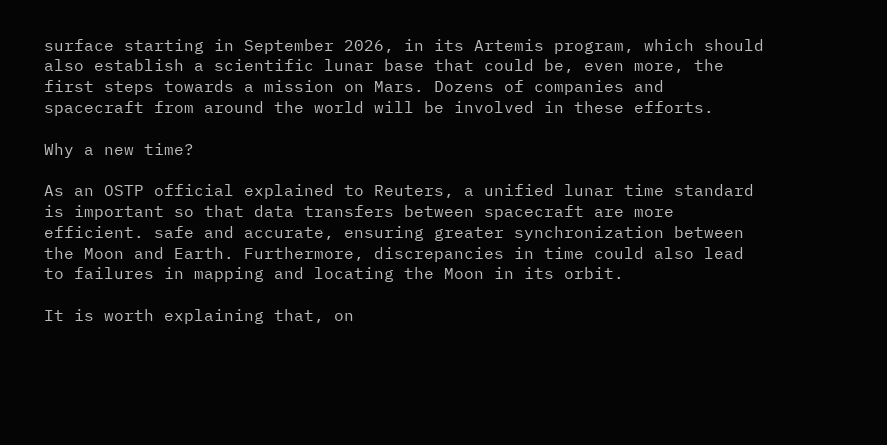surface starting in September 2026, in its Artemis program, which should also establish a scientific lunar base that could be, even more, the first steps towards a mission on Mars. Dozens of companies and spacecraft from around the world will be involved in these efforts.

Why a new time?

As an OSTP official explained to Reuters, a unified lunar time standard is important so that data transfers between spacecraft are more efficient. safe and accurate, ensuring greater synchronization between the Moon and Earth. Furthermore, discrepancies in time could also lead to failures in mapping and locating the Moon in its orbit.

It is worth explaining that, on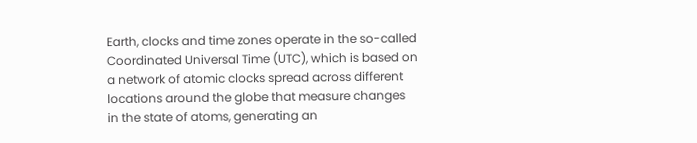Earth, clocks and time zones operate in the so-called Coordinated Universal Time (UTC), which is based on a network of atomic clocks spread across different locations around the globe that measure changes in the state of atoms, generating an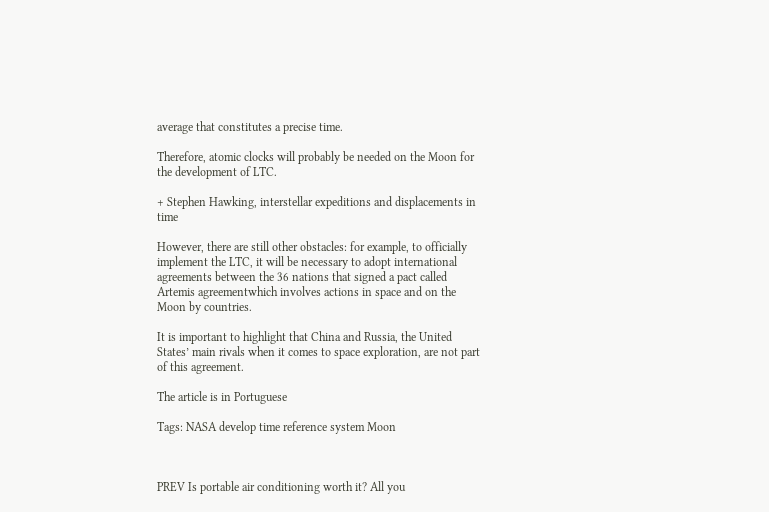average that constitutes a precise time.

Therefore, atomic clocks will probably be needed on the Moon for the development of LTC.

+ Stephen Hawking, interstellar expeditions and displacements in time

However, there are still other obstacles: for example, to officially implement the LTC, it will be necessary to adopt international agreements between the 36 nations that signed a pact called Artemis agreementwhich involves actions in space and on the Moon by countries.

It is important to highlight that China and Russia, the United States’ main rivals when it comes to space exploration, are not part of this agreement.

The article is in Portuguese

Tags: NASA develop time reference system Moon



PREV Is portable air conditioning worth it? All you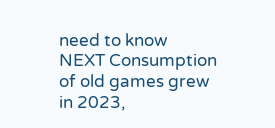need to know
NEXT Consumption of old games grew in 2023,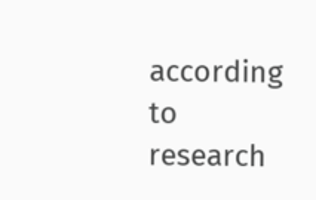according to research